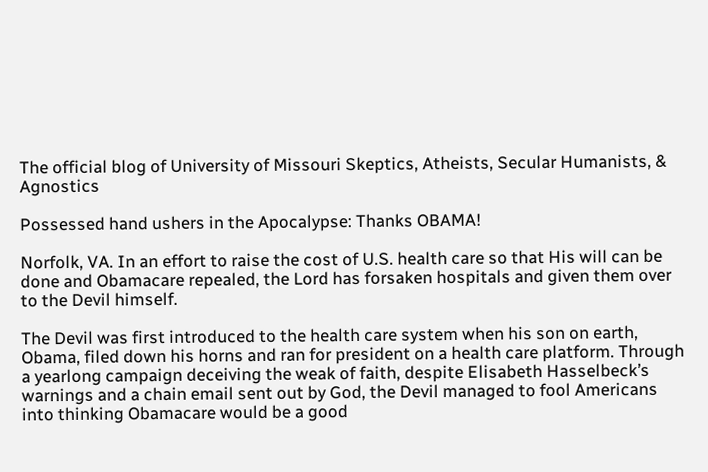The official blog of University of Missouri Skeptics, Atheists, Secular Humanists, & Agnostics

Possessed hand ushers in the Apocalypse: Thanks OBAMA!

Norfolk, VA. In an effort to raise the cost of U.S. health care so that His will can be done and Obamacare repealed, the Lord has forsaken hospitals and given them over to the Devil himself.

The Devil was first introduced to the health care system when his son on earth, Obama, filed down his horns and ran for president on a health care platform. Through a yearlong campaign deceiving the weak of faith, despite Elisabeth Hasselbeck’s warnings and a chain email sent out by God, the Devil managed to fool Americans into thinking Obamacare would be a good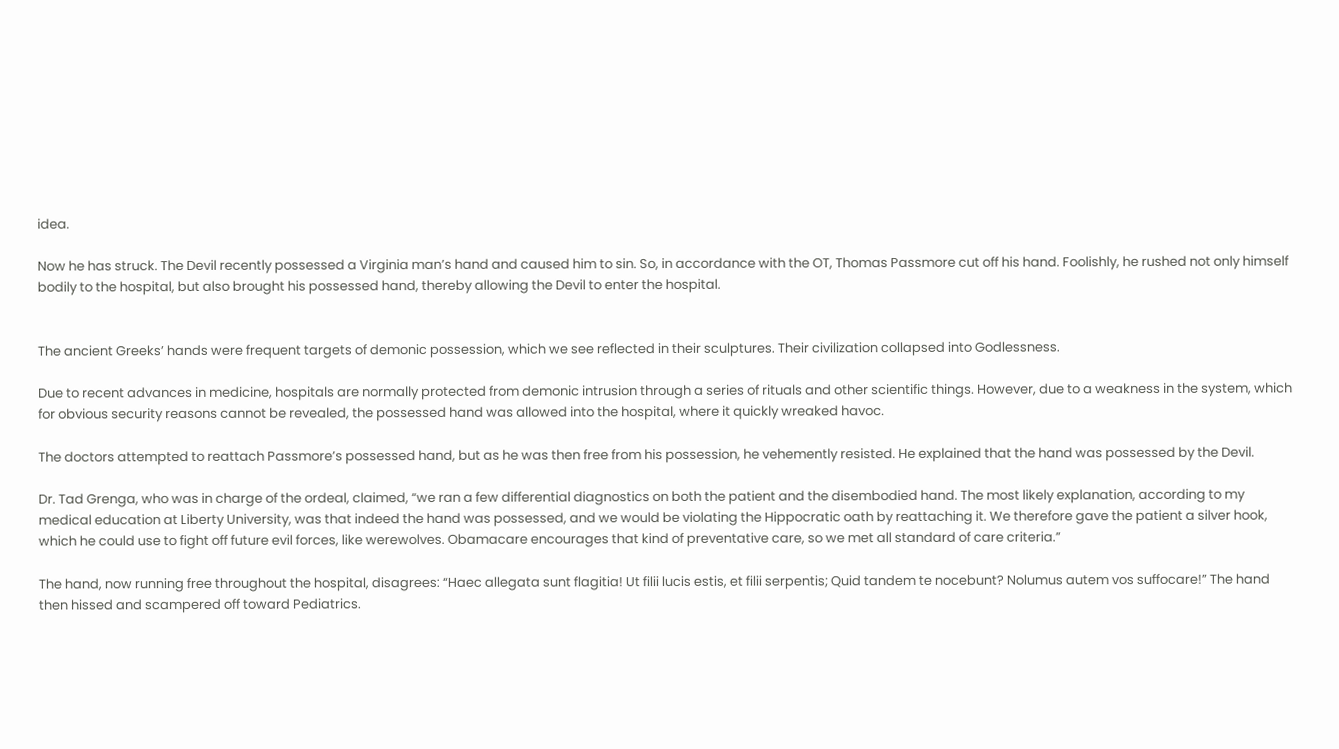idea.

Now he has struck. The Devil recently possessed a Virginia man’s hand and caused him to sin. So, in accordance with the OT, Thomas Passmore cut off his hand. Foolishly, he rushed not only himself bodily to the hospital, but also brought his possessed hand, thereby allowing the Devil to enter the hospital.


The ancient Greeks’ hands were frequent targets of demonic possession, which we see reflected in their sculptures. Their civilization collapsed into Godlessness.

Due to recent advances in medicine, hospitals are normally protected from demonic intrusion through a series of rituals and other scientific things. However, due to a weakness in the system, which for obvious security reasons cannot be revealed, the possessed hand was allowed into the hospital, where it quickly wreaked havoc.

The doctors attempted to reattach Passmore’s possessed hand, but as he was then free from his possession, he vehemently resisted. He explained that the hand was possessed by the Devil.

Dr. Tad Grenga, who was in charge of the ordeal, claimed, “we ran a few differential diagnostics on both the patient and the disembodied hand. The most likely explanation, according to my medical education at Liberty University, was that indeed the hand was possessed, and we would be violating the Hippocratic oath by reattaching it. We therefore gave the patient a silver hook, which he could use to fight off future evil forces, like werewolves. Obamacare encourages that kind of preventative care, so we met all standard of care criteria.”

The hand, now running free throughout the hospital, disagrees: “Haec allegata sunt flagitia! Ut filii lucis estis, et filii serpentis; Quid tandem te nocebunt? Nolumus autem vos suffocare!” The hand then hissed and scampered off toward Pediatrics.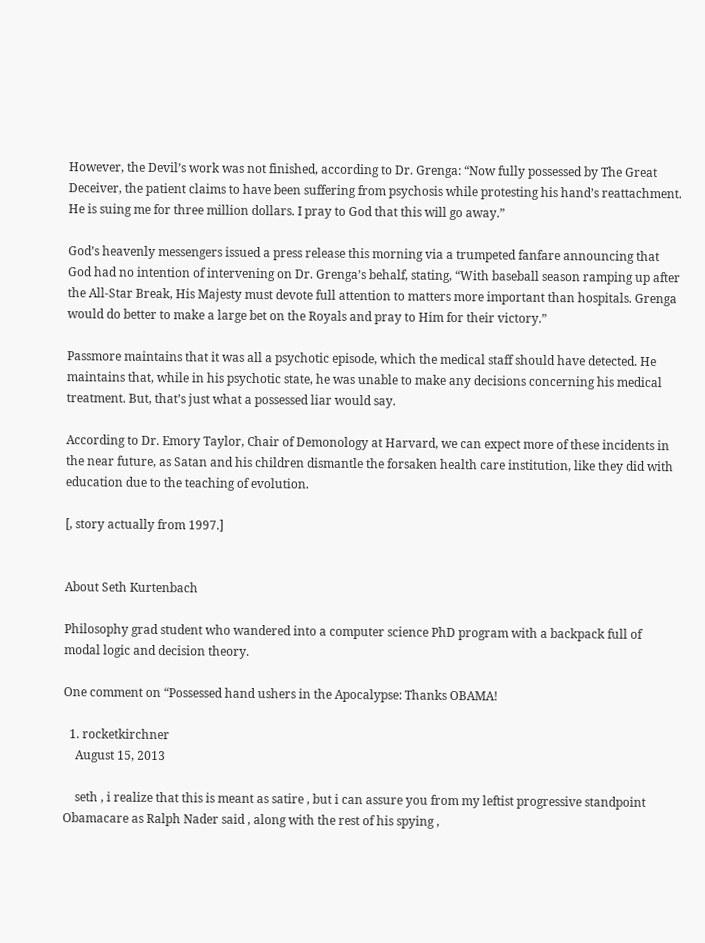However, the Devil’s work was not finished, according to Dr. Grenga: “Now fully possessed by The Great Deceiver, the patient claims to have been suffering from psychosis while protesting his hand’s reattachment. He is suing me for three million dollars. I pray to God that this will go away.”

God’s heavenly messengers issued a press release this morning via a trumpeted fanfare announcing that God had no intention of intervening on Dr. Grenga’s behalf, stating, “With baseball season ramping up after the All-Star Break, His Majesty must devote full attention to matters more important than hospitals. Grenga would do better to make a large bet on the Royals and pray to Him for their victory.”

Passmore maintains that it was all a psychotic episode, which the medical staff should have detected. He maintains that, while in his psychotic state, he was unable to make any decisions concerning his medical treatment. But, that’s just what a possessed liar would say.

According to Dr. Emory Taylor, Chair of Demonology at Harvard, we can expect more of these incidents in the near future, as Satan and his children dismantle the forsaken health care institution, like they did with education due to the teaching of evolution.

[, story actually from 1997.]


About Seth Kurtenbach

Philosophy grad student who wandered into a computer science PhD program with a backpack full of modal logic and decision theory.

One comment on “Possessed hand ushers in the Apocalypse: Thanks OBAMA!

  1. rocketkirchner
    August 15, 2013

    seth , i realize that this is meant as satire , but i can assure you from my leftist progressive standpoint Obamacare as Ralph Nader said , along with the rest of his spying ,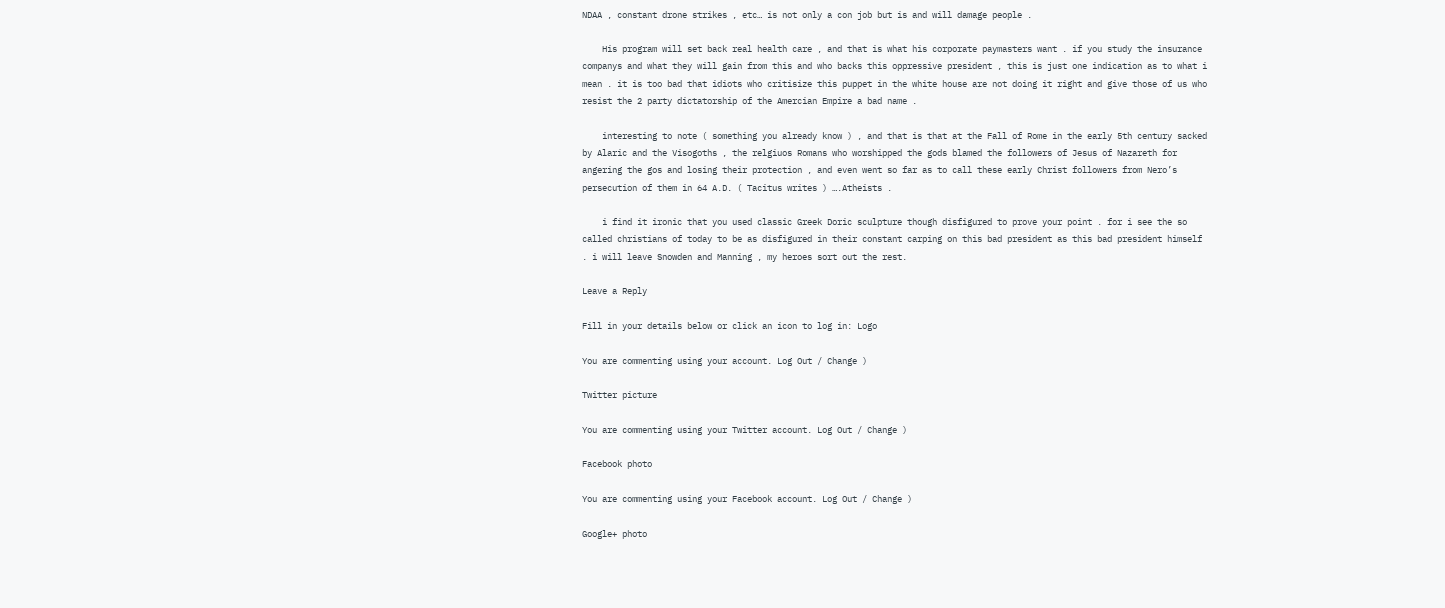NDAA , constant drone strikes , etc… is not only a con job but is and will damage people .

    His program will set back real health care , and that is what his corporate paymasters want . if you study the insurance companys and what they will gain from this and who backs this oppressive president , this is just one indication as to what i mean . it is too bad that idiots who critisize this puppet in the white house are not doing it right and give those of us who resist the 2 party dictatorship of the Amercian Empire a bad name .

    interesting to note ( something you already know ) , and that is that at the Fall of Rome in the early 5th century sacked by Alaric and the Visogoths , the relgiuos Romans who worshipped the gods blamed the followers of Jesus of Nazareth for angering the gos and losing their protection , and even went so far as to call these early Christ followers from Nero’s persecution of them in 64 A.D. ( Tacitus writes ) ….Atheists .

    i find it ironic that you used classic Greek Doric sculpture though disfigured to prove your point . for i see the so called christians of today to be as disfigured in their constant carping on this bad president as this bad president himself . i will leave Snowden and Manning , my heroes sort out the rest.

Leave a Reply

Fill in your details below or click an icon to log in: Logo

You are commenting using your account. Log Out / Change )

Twitter picture

You are commenting using your Twitter account. Log Out / Change )

Facebook photo

You are commenting using your Facebook account. Log Out / Change )

Google+ photo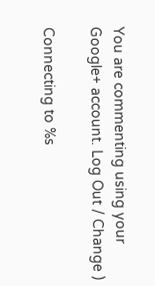You are commenting using your Google+ account. Log Out / Change )

Connecting to %s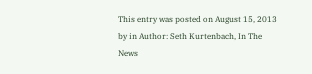This entry was posted on August 15, 2013 by in Author: Seth Kurtenbach, In The News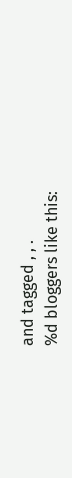and tagged , , .
%d bloggers like this: